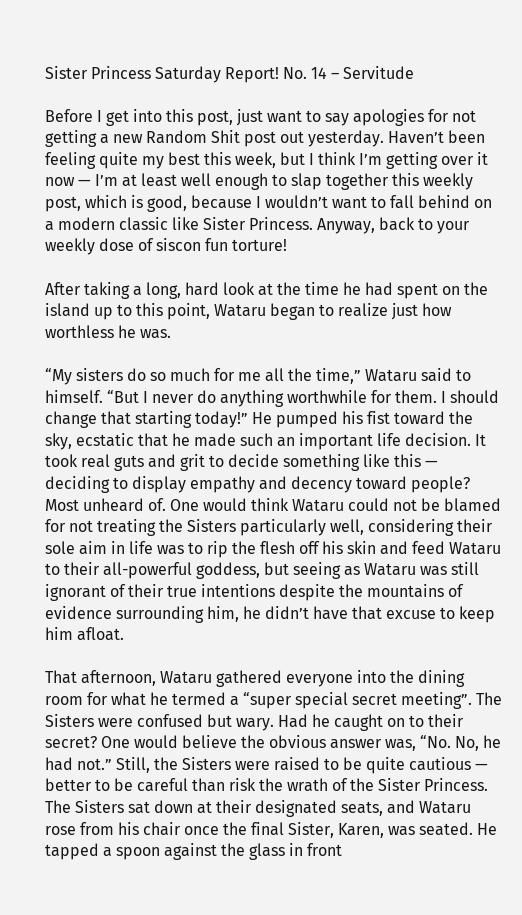Sister Princess Saturday Report! No. 14 – Servitude

Before I get into this post, just want to say apologies for not getting a new Random Shit post out yesterday. Haven’t been feeling quite my best this week, but I think I’m getting over it now — I’m at least well enough to slap together this weekly post, which is good, because I wouldn’t want to fall behind on a modern classic like Sister Princess. Anyway, back to your weekly dose of siscon fun torture!

After taking a long, hard look at the time he had spent on the island up to this point, Wataru began to realize just how worthless he was.

“My sisters do so much for me all the time,” Wataru said to himself. “But I never do anything worthwhile for them. I should change that starting today!” He pumped his fist toward the sky, ecstatic that he made such an important life decision. It took real guts and grit to decide something like this — deciding to display empathy and decency toward people? Most unheard of. One would think Wataru could not be blamed for not treating the Sisters particularly well, considering their sole aim in life was to rip the flesh off his skin and feed Wataru to their all-powerful goddess, but seeing as Wataru was still ignorant of their true intentions despite the mountains of evidence surrounding him, he didn’t have that excuse to keep him afloat.

That afternoon, Wataru gathered everyone into the dining room for what he termed a “super special secret meeting”. The Sisters were confused but wary. Had he caught on to their secret? One would believe the obvious answer was, “No. No, he had not.” Still, the Sisters were raised to be quite cautious — better to be careful than risk the wrath of the Sister Princess. The Sisters sat down at their designated seats, and Wataru rose from his chair once the final Sister, Karen, was seated. He tapped a spoon against the glass in front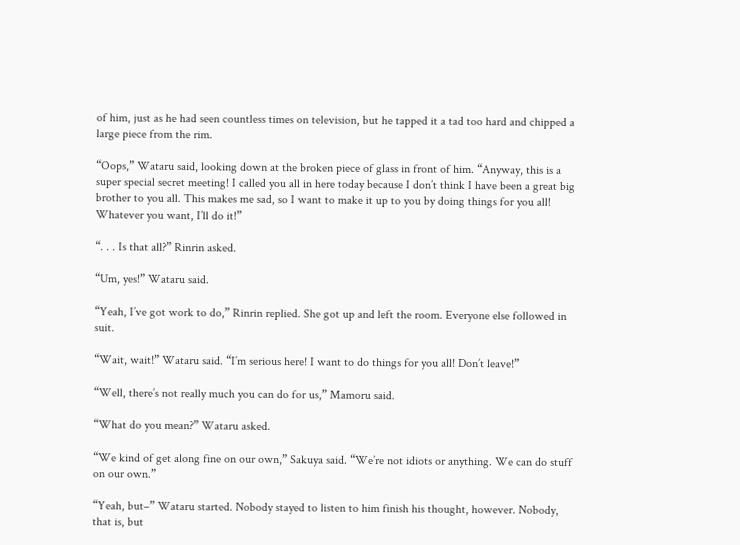of him, just as he had seen countless times on television, but he tapped it a tad too hard and chipped a large piece from the rim.

“Oops,” Wataru said, looking down at the broken piece of glass in front of him. “Anyway, this is a super special secret meeting! I called you all in here today because I don’t think I have been a great big brother to you all. This makes me sad, so I want to make it up to you by doing things for you all! Whatever you want, I’ll do it!”

“. . . Is that all?” Rinrin asked.

“Um, yes!” Wataru said.

“Yeah, I’ve got work to do,” Rinrin replied. She got up and left the room. Everyone else followed in suit.

“Wait, wait!” Wataru said. “I’m serious here! I want to do things for you all! Don’t leave!”

“Well, there’s not really much you can do for us,” Mamoru said.

“What do you mean?” Wataru asked.

“We kind of get along fine on our own,” Sakuya said. “We’re not idiots or anything. We can do stuff on our own.”

“Yeah, but–” Wataru started. Nobody stayed to listen to him finish his thought, however. Nobody, that is, but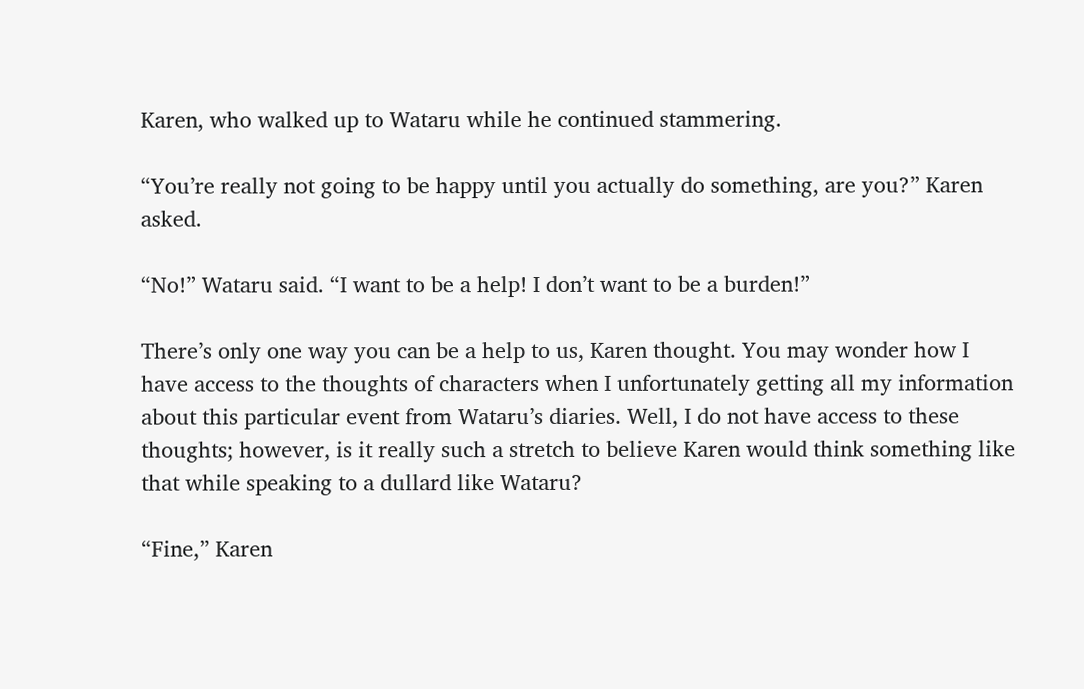Karen, who walked up to Wataru while he continued stammering.

“You’re really not going to be happy until you actually do something, are you?” Karen asked.

“No!” Wataru said. “I want to be a help! I don’t want to be a burden!”

There’s only one way you can be a help to us, Karen thought. You may wonder how I have access to the thoughts of characters when I unfortunately getting all my information about this particular event from Wataru’s diaries. Well, I do not have access to these thoughts; however, is it really such a stretch to believe Karen would think something like that while speaking to a dullard like Wataru?

“Fine,” Karen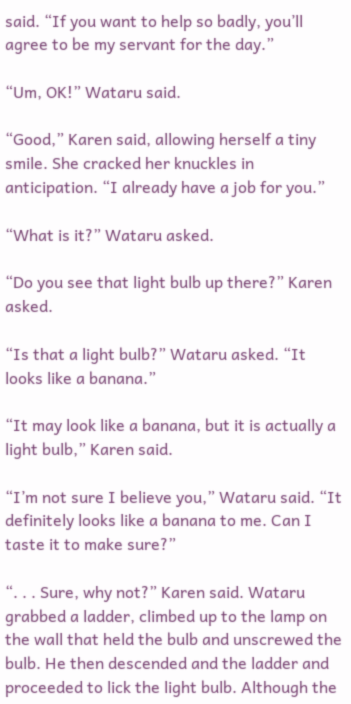said. “If you want to help so badly, you’ll agree to be my servant for the day.”

“Um, OK!” Wataru said.

“Good,” Karen said, allowing herself a tiny smile. She cracked her knuckles in anticipation. “I already have a job for you.”

“What is it?” Wataru asked.

“Do you see that light bulb up there?” Karen asked.

“Is that a light bulb?” Wataru asked. “It looks like a banana.”

“It may look like a banana, but it is actually a light bulb,” Karen said.

“I’m not sure I believe you,” Wataru said. “It definitely looks like a banana to me. Can I taste it to make sure?”

“. . . Sure, why not?” Karen said. Wataru grabbed a ladder, climbed up to the lamp on the wall that held the bulb and unscrewed the bulb. He then descended and the ladder and proceeded to lick the light bulb. Although the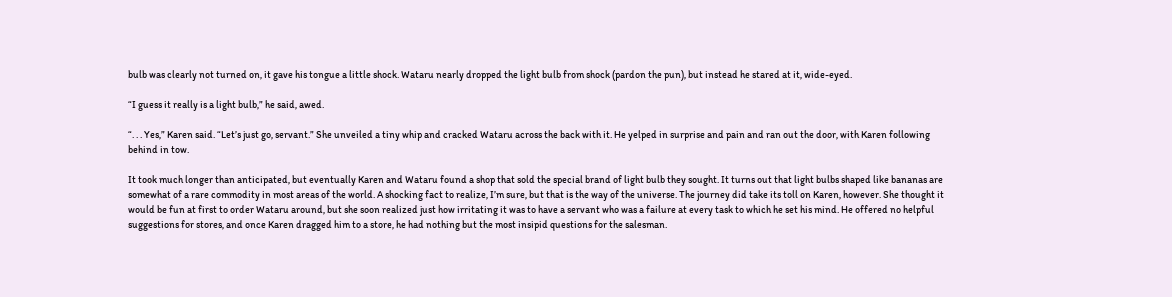bulb was clearly not turned on, it gave his tongue a little shock. Wataru nearly dropped the light bulb from shock (pardon the pun), but instead he stared at it, wide-eyed.

“I guess it really is a light bulb,” he said, awed.

“. . . Yes,” Karen said. “Let’s just go, servant.” She unveiled a tiny whip and cracked Wataru across the back with it. He yelped in surprise and pain and ran out the door, with Karen following behind in tow.

It took much longer than anticipated, but eventually Karen and Wataru found a shop that sold the special brand of light bulb they sought. It turns out that light bulbs shaped like bananas are somewhat of a rare commodity in most areas of the world. A shocking fact to realize, I’m sure, but that is the way of the universe. The journey did take its toll on Karen, however. She thought it would be fun at first to order Wataru around, but she soon realized just how irritating it was to have a servant who was a failure at every task to which he set his mind. He offered no helpful suggestions for stores, and once Karen dragged him to a store, he had nothing but the most insipid questions for the salesman.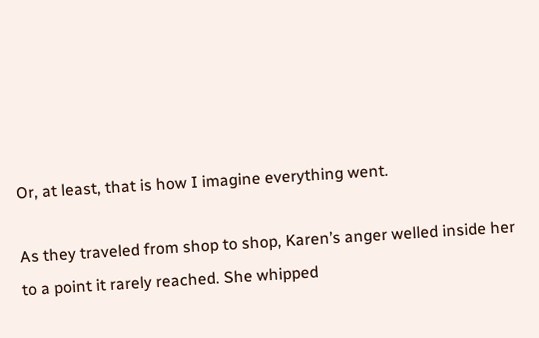Or, at least, that is how I imagine everything went.

As they traveled from shop to shop, Karen’s anger welled inside her to a point it rarely reached. She whipped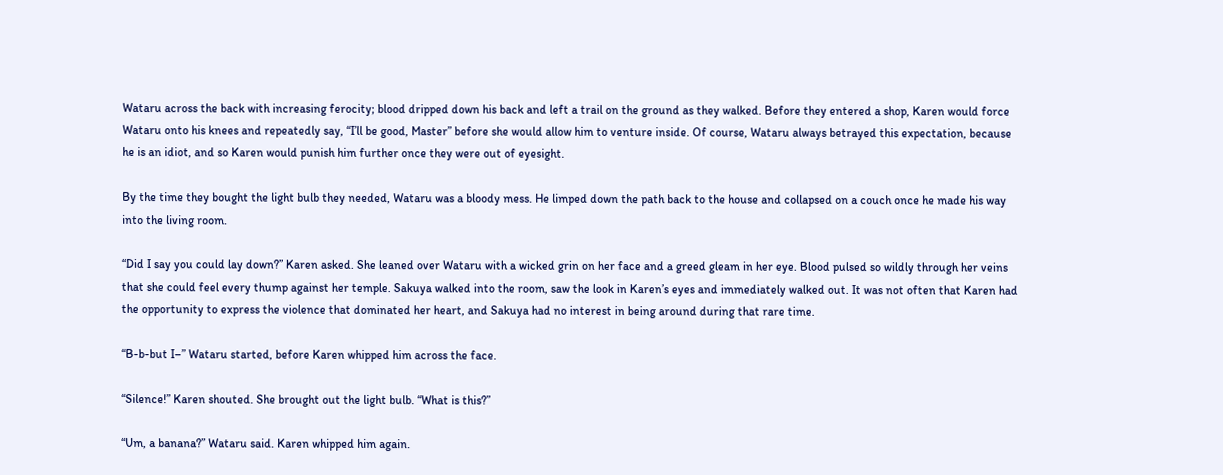Wataru across the back with increasing ferocity; blood dripped down his back and left a trail on the ground as they walked. Before they entered a shop, Karen would force Wataru onto his knees and repeatedly say, “I’ll be good, Master” before she would allow him to venture inside. Of course, Wataru always betrayed this expectation, because he is an idiot, and so Karen would punish him further once they were out of eyesight.

By the time they bought the light bulb they needed, Wataru was a bloody mess. He limped down the path back to the house and collapsed on a couch once he made his way into the living room.

“Did I say you could lay down?” Karen asked. She leaned over Wataru with a wicked grin on her face and a greed gleam in her eye. Blood pulsed so wildly through her veins that she could feel every thump against her temple. Sakuya walked into the room, saw the look in Karen’s eyes and immediately walked out. It was not often that Karen had the opportunity to express the violence that dominated her heart, and Sakuya had no interest in being around during that rare time.

“B-b-but I–” Wataru started, before Karen whipped him across the face.

“Silence!” Karen shouted. She brought out the light bulb. “What is this?”

“Um, a banana?” Wataru said. Karen whipped him again.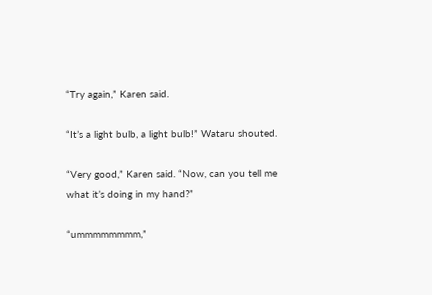“Try again,” Karen said.

“It’s a light bulb, a light bulb!” Wataru shouted.

“Very good,” Karen said. “Now, can you tell me what it’s doing in my hand?”

“ummmmmmmm,”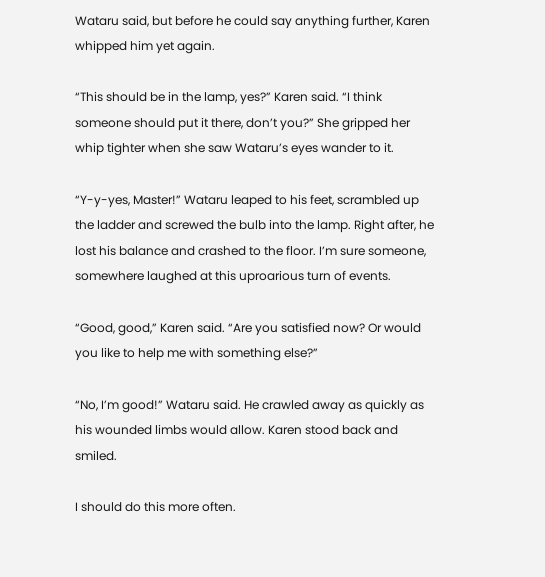Wataru said, but before he could say anything further, Karen whipped him yet again.

“This should be in the lamp, yes?” Karen said. “I think someone should put it there, don’t you?” She gripped her whip tighter when she saw Wataru’s eyes wander to it.

“Y-y-yes, Master!” Wataru leaped to his feet, scrambled up the ladder and screwed the bulb into the lamp. Right after, he lost his balance and crashed to the floor. I’m sure someone, somewhere laughed at this uproarious turn of events.

“Good, good,” Karen said. “Are you satisfied now? Or would you like to help me with something else?”

“No, I’m good!” Wataru said. He crawled away as quickly as his wounded limbs would allow. Karen stood back and smiled.

I should do this more often.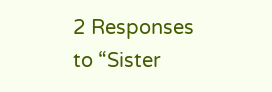2 Responses to “Sister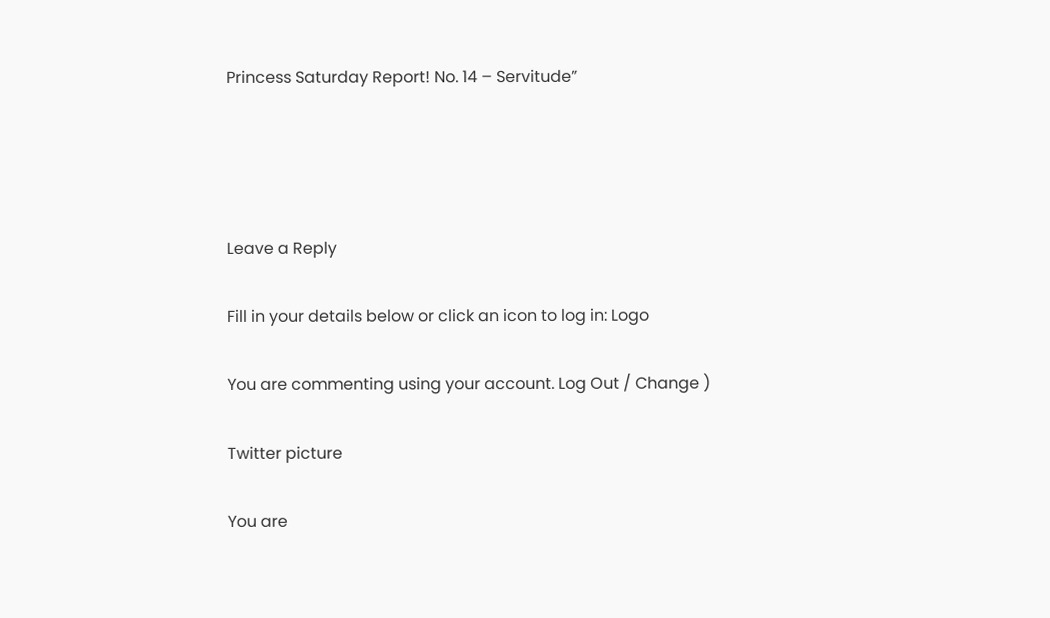Princess Saturday Report! No. 14 – Servitude”




Leave a Reply

Fill in your details below or click an icon to log in: Logo

You are commenting using your account. Log Out / Change )

Twitter picture

You are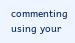commenting using your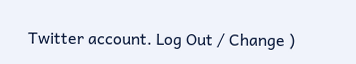Twitter account. Log Out / Change )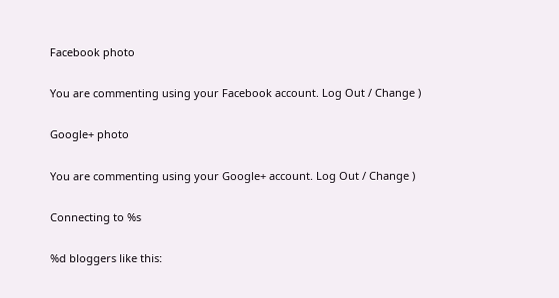Facebook photo

You are commenting using your Facebook account. Log Out / Change )

Google+ photo

You are commenting using your Google+ account. Log Out / Change )

Connecting to %s

%d bloggers like this: